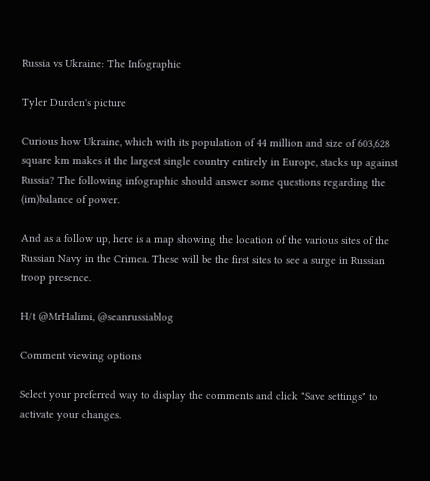Russia vs Ukraine: The Infographic

Tyler Durden's picture

Curious how Ukraine, which with its population of 44 million and size of 603,628 square km makes it the largest single country entirely in Europe, stacks up against Russia? The following infographic should answer some questions regarding the (im)balance of power.

And as a follow up, here is a map showing the location of the various sites of the Russian Navy in the Crimea. These will be the first sites to see a surge in Russian troop presence.

H/t @MrHalimi, @seanrussiablog

Comment viewing options

Select your preferred way to display the comments and click "Save settings" to activate your changes.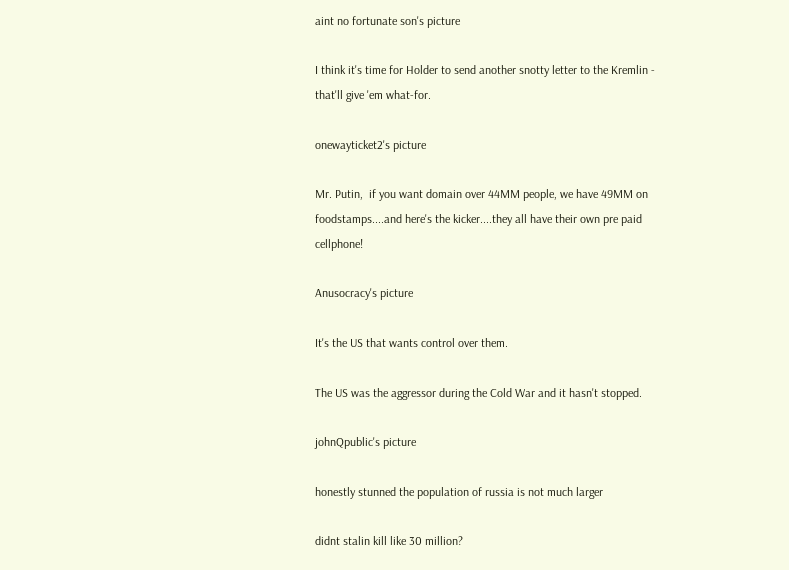aint no fortunate son's picture

I think it's time for Holder to send another snotty letter to the Kremlin - that'll give 'em what-for.

onewayticket2's picture

Mr. Putin,  if you want domain over 44MM people, we have 49MM on foodstamps....and here's the kicker....they all have their own pre paid cellphone!

Anusocracy's picture

It's the US that wants control over them.

The US was the aggressor during the Cold War and it hasn't stopped.

johnQpublic's picture

honestly stunned the population of russia is not much larger

didnt stalin kill like 30 million?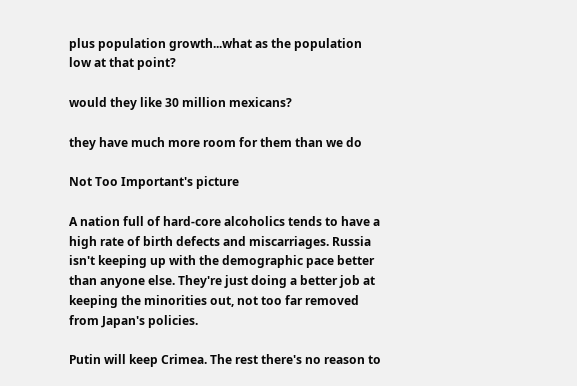plus population growth...what as the population low at that point?

would they like 30 million mexicans?

they have much more room for them than we do

Not Too Important's picture

A nation full of hard-core alcoholics tends to have a high rate of birth defects and miscarriages. Russia isn't keeping up with the demographic pace better than anyone else. They're just doing a better job at keeping the minorities out, not too far removed from Japan's policies.

Putin will keep Crimea. The rest there's no reason to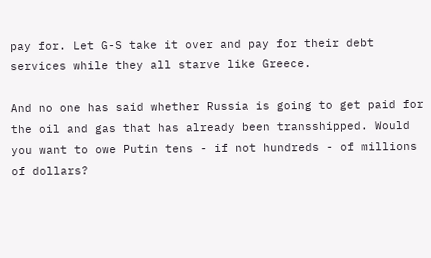pay for. Let G-S take it over and pay for their debt services while they all starve like Greece.

And no one has said whether Russia is going to get paid for the oil and gas that has already been transshipped. Would you want to owe Putin tens - if not hundreds - of millions of dollars?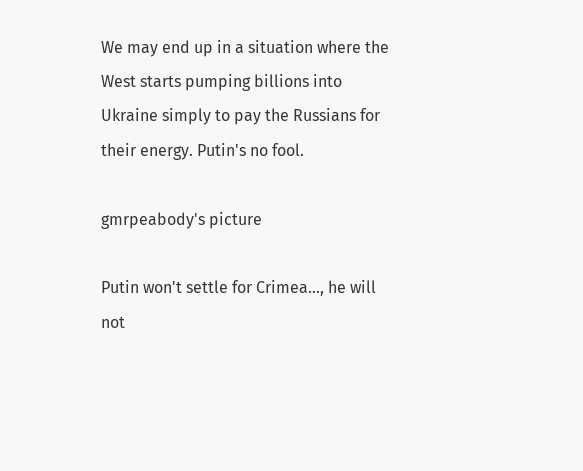We may end up in a situation where the West starts pumping billions into Ukraine simply to pay the Russians for their energy. Putin's no fool.

gmrpeabody's picture

Putin won't settle for Crimea..., he will not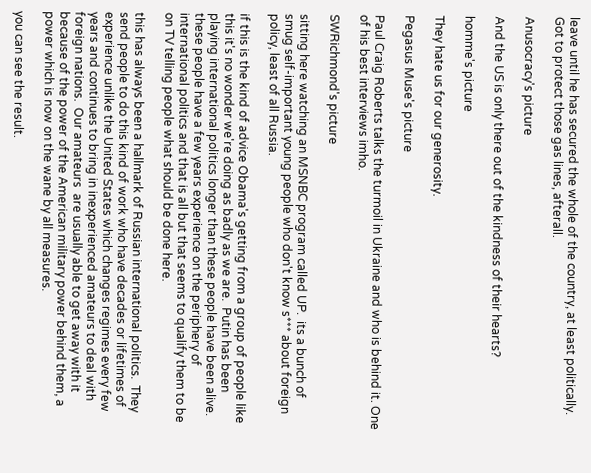leave until he has secured the whole of the country, at least politically. Got to protect those gas lines, afterall.

Anusocracy's picture

And the US is only there out of the kindness of their hearts?

homme's picture

They hate us for our generosity.

Pegasus Muse's picture

Paul Craig Roberts talks the turmoil in Ukraine and who is behind it. One of his best interviews imho.

SWRichmond's picture

sitting here watching an MSNBC program called UP.  its a bunch of smug self-important young people who don't know s*** about foreign policy, least of all Russia.

if this is the kind of advice Obama's getting from a group of people like this it's no wonder we're doing as badly as we are.  Putin has been playing international politics longer than these people have been alive.  these people have a few years experience on the periphery of international politics and that is all but that seems to qualify them to be on TV telling people what should be done here.

this has always been a hallmark of Russian international politics.  They send people to do this kind of work who have decades or lifetimes of experience unlike the United States which changes regimes every few years and continues to bring in inexperienced amateurs to deal with foreign nations.  Our amateurs  are usually able to get away with it because of the power of the American military power behind them, a power which is now on the wane by all measures.

you can see the result.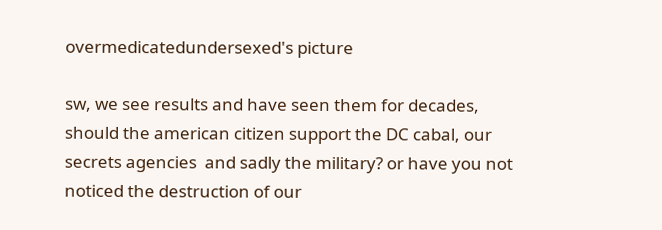overmedicatedundersexed's picture

sw, we see results and have seen them for decades, should the american citizen support the DC cabal, our secrets agencies  and sadly the military? or have you not noticed the destruction of our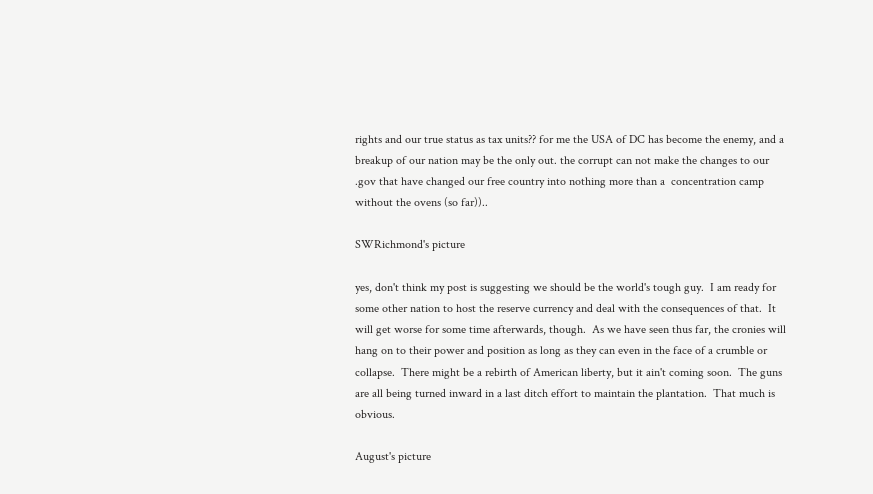rights and our true status as tax units?? for me the USA of DC has become the enemy, and a breakup of our nation may be the only out. the corrupt can not make the changes to our .gov that have changed our free country into nothing more than a  concentration camp without the ovens (so far))..

SWRichmond's picture

yes, don't think my post is suggesting we should be the world's tough guy.  I am ready for some other nation to host the reserve currency and deal with the consequences of that.  It will get worse for some time afterwards, though.  As we have seen thus far, the cronies will hang on to their power and position as long as they can even in the face of a crumble or collapse.  There might be a rebirth of American liberty, but it ain't coming soon.  The guns are all being turned inward in a last ditch effort to maintain the plantation.  That much is obvious.

August's picture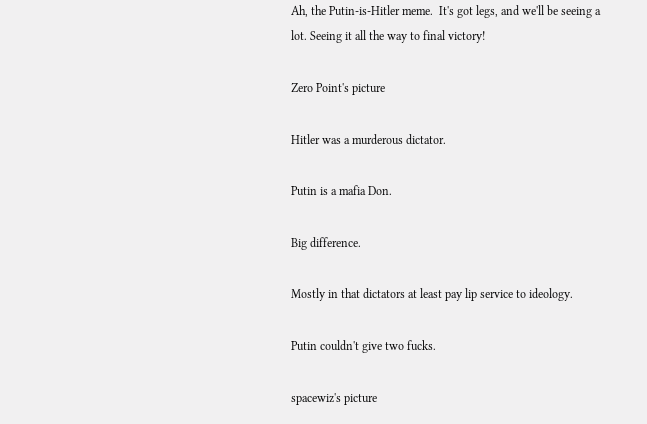Ah, the Putin-is-Hitler meme.  It's got legs, and we'll be seeing a lot. Seeing it all the way to final victory!

Zero Point's picture

Hitler was a murderous dictator.

Putin is a mafia Don.

Big difference.

Mostly in that dictators at least pay lip service to ideology.

Putin couldn't give two fucks.

spacewiz's picture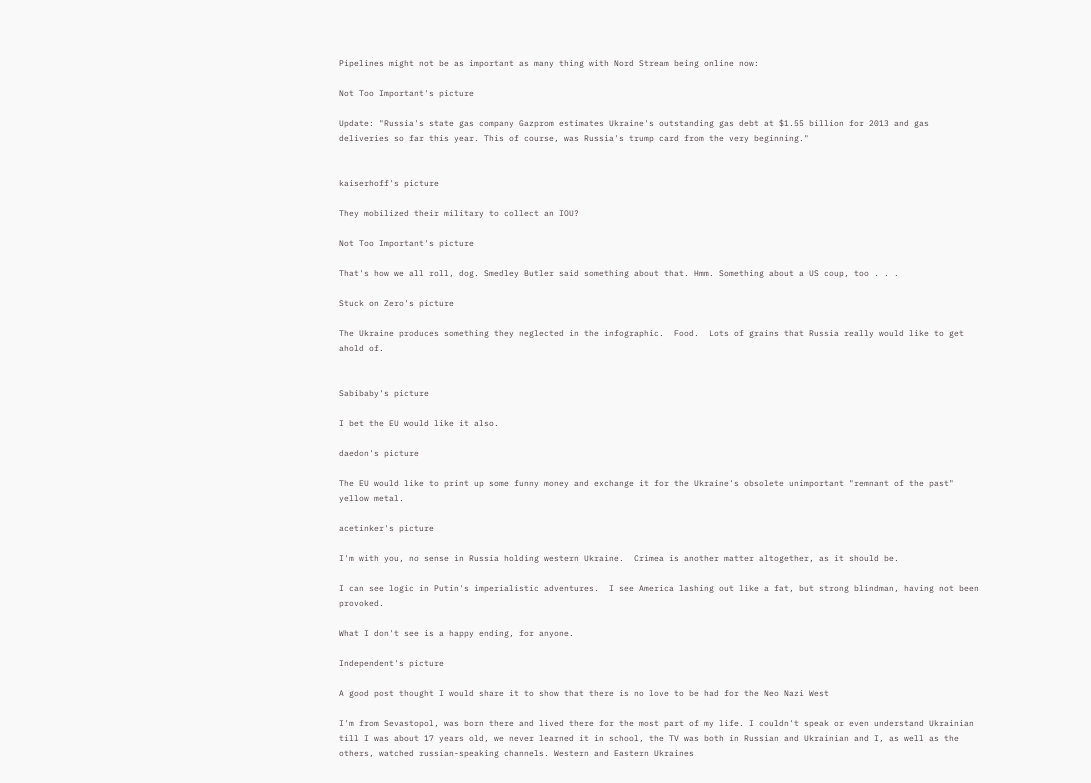Pipelines might not be as important as many thing with Nord Stream being online now:

Not Too Important's picture

Update: "Russia's state gas company Gazprom estimates Ukraine's outstanding gas debt at $1.55 billion for 2013 and gas deliveries so far this year. This of course, was Russia's trump card from the very beginning."


kaiserhoff's picture

They mobilized their military to collect an IOU?

Not Too Important's picture

That's how we all roll, dog. Smedley Butler said something about that. Hmm. Something about a US coup, too . . .

Stuck on Zero's picture

The Ukraine produces something they neglected in the infographic.  Food.  Lots of grains that Russia really would like to get ahold of.


Sabibaby's picture

I bet the EU would like it also.

daedon's picture

The EU would like to print up some funny money and exchange it for the Ukraine's obsolete unimportant "remnant of the past" yellow metal.

acetinker's picture

I'm with you, no sense in Russia holding western Ukraine.  Crimea is another matter altogether, as it should be.

I can see logic in Putin's imperialistic adventures.  I see America lashing out like a fat, but strong blindman, having not been provoked.

What I don't see is a happy ending, for anyone.

Independent's picture

A good post thought I would share it to show that there is no love to be had for the Neo Nazi West

I'm from Sevastopol, was born there and lived there for the most part of my life. I couldn't speak or even understand Ukrainian till I was about 17 years old, we never learned it in school, the TV was both in Russian and Ukrainian and I, as well as the others, watched russian-speaking channels. Western and Eastern Ukraines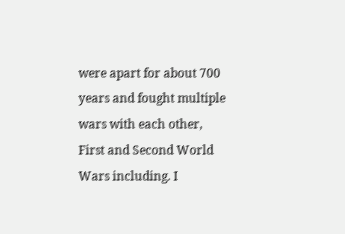were apart for about 700 years and fought multiple wars with each other, First and Second World Wars including. I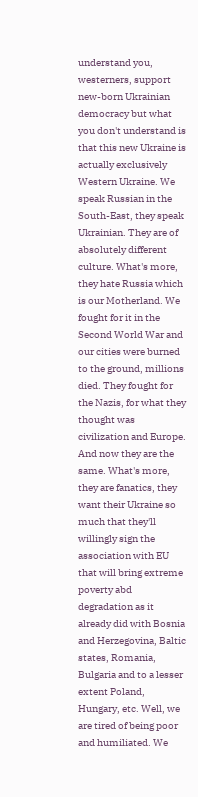understand you, westerners, support new-born Ukrainian democracy but what you don't understand is that this new Ukraine is actually exclusively Western Ukraine. We speak Russian in the South-East, they speak Ukrainian. They are of absolutely different culture. What's more, they hate Russia which is our Motherland. We fought for it in the Second World War and our cities were burned to the ground, millions died. They fought for the Nazis, for what they thought was civilization and Europe. And now they are the same. What's more, they are fanatics, they want their Ukraine so much that they'll willingly sign the association with EU that will bring extreme poverty abd degradation as it already did with Bosnia and Herzegovina, Baltic states, Romania, Bulgaria and to a lesser extent Poland, Hungary, etc. Well, we are tired of being poor and humiliated. We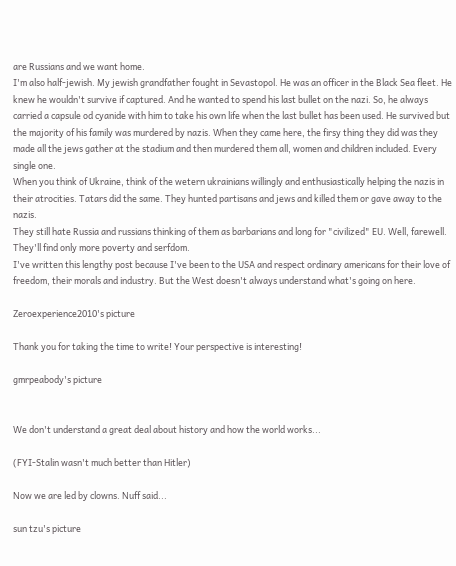are Russians and we want home.
I'm also half-jewish. My jewish grandfather fought in Sevastopol. He was an officer in the Black Sea fleet. He knew he wouldn't survive if captured. And he wanted to spend his last bullet on the nazi. So, he always carried a capsule od cyanide with him to take his own life when the last bullet has been used. He survived but the majority of his family was murdered by nazis. When they came here, the firsy thing they did was they made all the jews gather at the stadium and then murdered them all, women and children included. Every single one.
When you think of Ukraine, think of the wetern ukrainians willingly and enthusiastically helping the nazis in their atrocities. Tatars did the same. They hunted partisans and jews and killed them or gave away to the nazis.
They still hate Russia and russians thinking of them as barbarians and long for "civilized" EU. Well, farewell. They'll find only more poverty and serfdom.
I've written this lengthy post because I've been to the USA and respect ordinary americans for their love of freedom, their morals and industry. But the West doesn't always understand what's going on here.

Zeroexperience2010's picture

Thank you for taking the time to write! Your perspective is interesting!

gmrpeabody's picture


We don't understand a great deal about history and how the world works...

(FYI-Stalin wasn't much better than Hitler)

Now we are led by clowns. Nuff said...

sun tzu's picture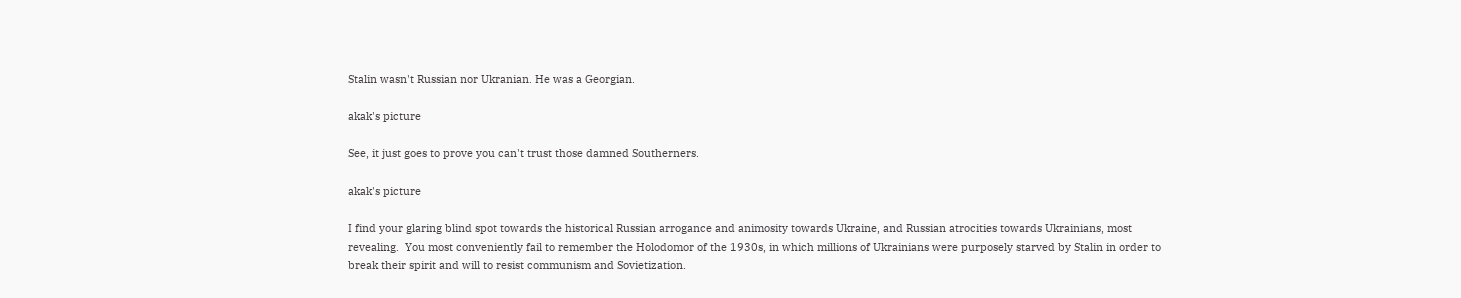Stalin wasn't Russian nor Ukranian. He was a Georgian.

akak's picture

See, it just goes to prove you can't trust those damned Southerners.

akak's picture

I find your glaring blind spot towards the historical Russian arrogance and animosity towards Ukraine, and Russian atrocities towards Ukrainians, most revealing.  You most conveniently fail to remember the Holodomor of the 1930s, in which millions of Ukrainians were purposely starved by Stalin in order to break their spirit and will to resist communism and Sovietization.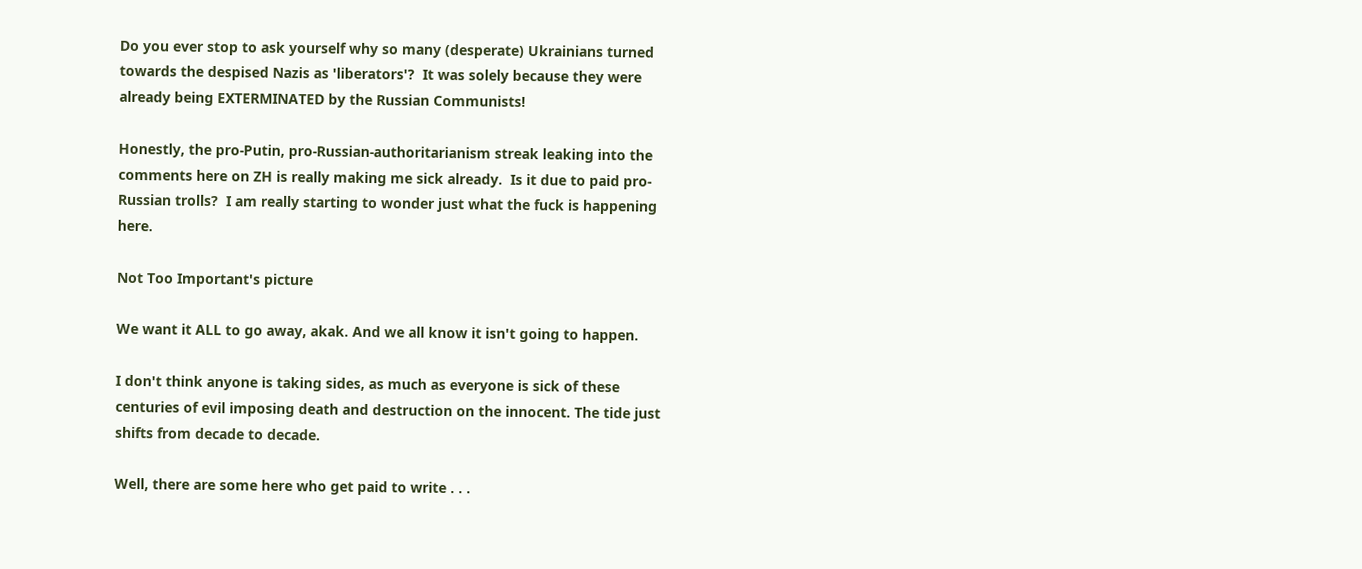Do you ever stop to ask yourself why so many (desperate) Ukrainians turned towards the despised Nazis as 'liberators'?  It was solely because they were already being EXTERMINATED by the Russian Communists!

Honestly, the pro-Putin, pro-Russian-authoritarianism streak leaking into the comments here on ZH is really making me sick already.  Is it due to paid pro-Russian trolls?  I am really starting to wonder just what the fuck is happening here.

Not Too Important's picture

We want it ALL to go away, akak. And we all know it isn't going to happen.

I don't think anyone is taking sides, as much as everyone is sick of these centuries of evil imposing death and destruction on the innocent. The tide just shifts from decade to decade.

Well, there are some here who get paid to write . . .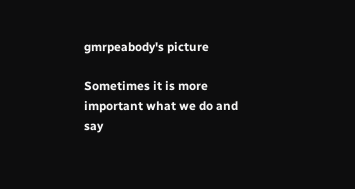gmrpeabody's picture

Sometimes it is more important what we do and say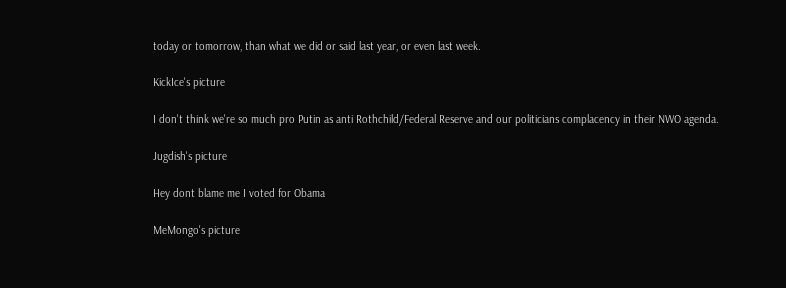today or tomorrow, than what we did or said last year, or even last week.

KickIce's picture

I don't think we're so much pro Putin as anti Rothchild/Federal Reserve and our politicians complacency in their NWO agenda.

Jugdish's picture

Hey dont blame me I voted for Obama

MeMongo's picture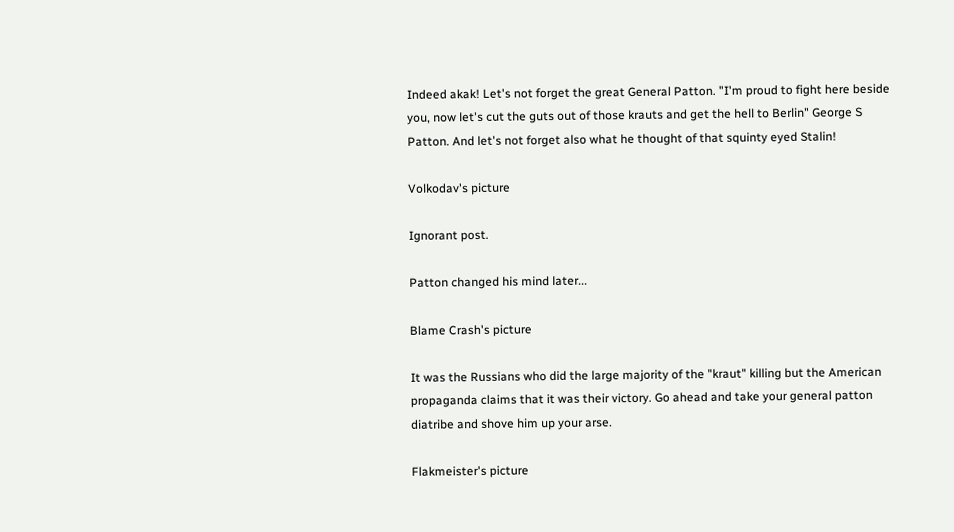Indeed akak! Let's not forget the great General Patton. "I'm proud to fight here beside you, now let's cut the guts out of those krauts and get the hell to Berlin" George S Patton. And let's not forget also what he thought of that squinty eyed Stalin!

Volkodav's picture

Ignorant post.

Patton changed his mind later...

Blame Crash's picture

It was the Russians who did the large majority of the "kraut" killing but the American propaganda claims that it was their victory. Go ahead and take your general patton diatribe and shove him up your arse.

Flakmeister's picture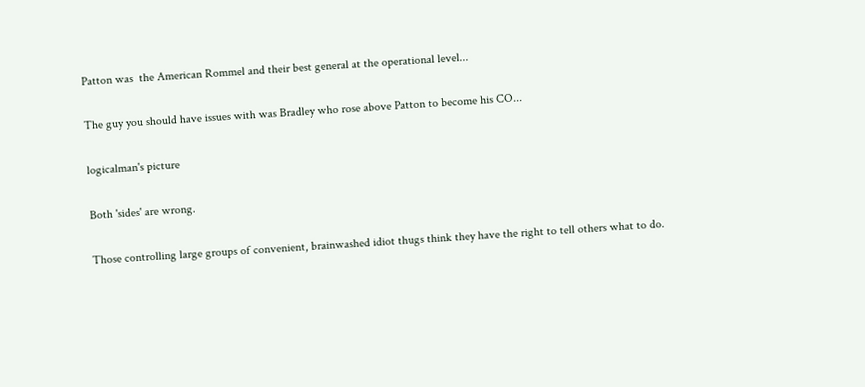Patton was  the American Rommel and their best general at the operational level...

The guy you should have issues with was Bradley who rose above Patton to become his CO...

logicalman's picture

Both 'sides' are wrong.

Those controlling large groups of convenient, brainwashed idiot thugs think they have the right to tell others what to do.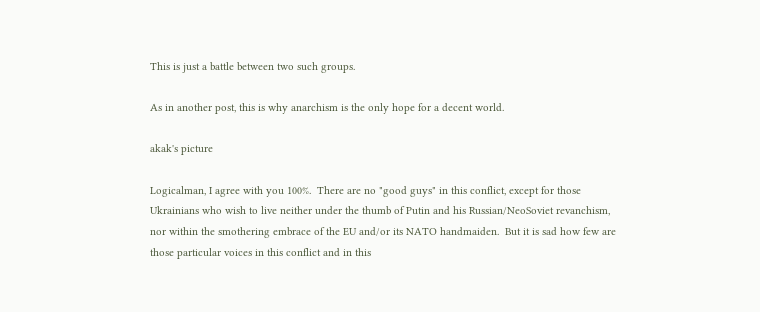This is just a battle between two such groups.

As in another post, this is why anarchism is the only hope for a decent world.

akak's picture

Logicalman, I agree with you 100%.  There are no "good guys" in this conflict, except for those Ukrainians who wish to live neither under the thumb of Putin and his Russian/NeoSoviet revanchism, nor within the smothering embrace of the EU and/or its NATO handmaiden.  But it is sad how few are those particular voices in this conflict and in this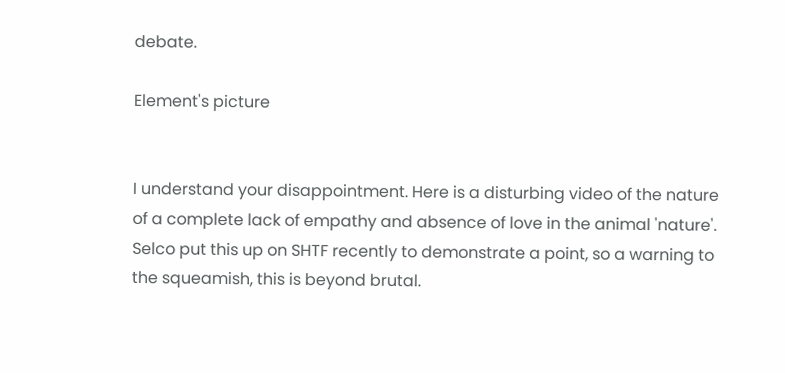debate.

Element's picture


I understand your disappointment. Here is a disturbing video of the nature of a complete lack of empathy and absence of love in the animal 'nature'. Selco put this up on SHTF recently to demonstrate a point, so a warning to the squeamish, this is beyond brutal.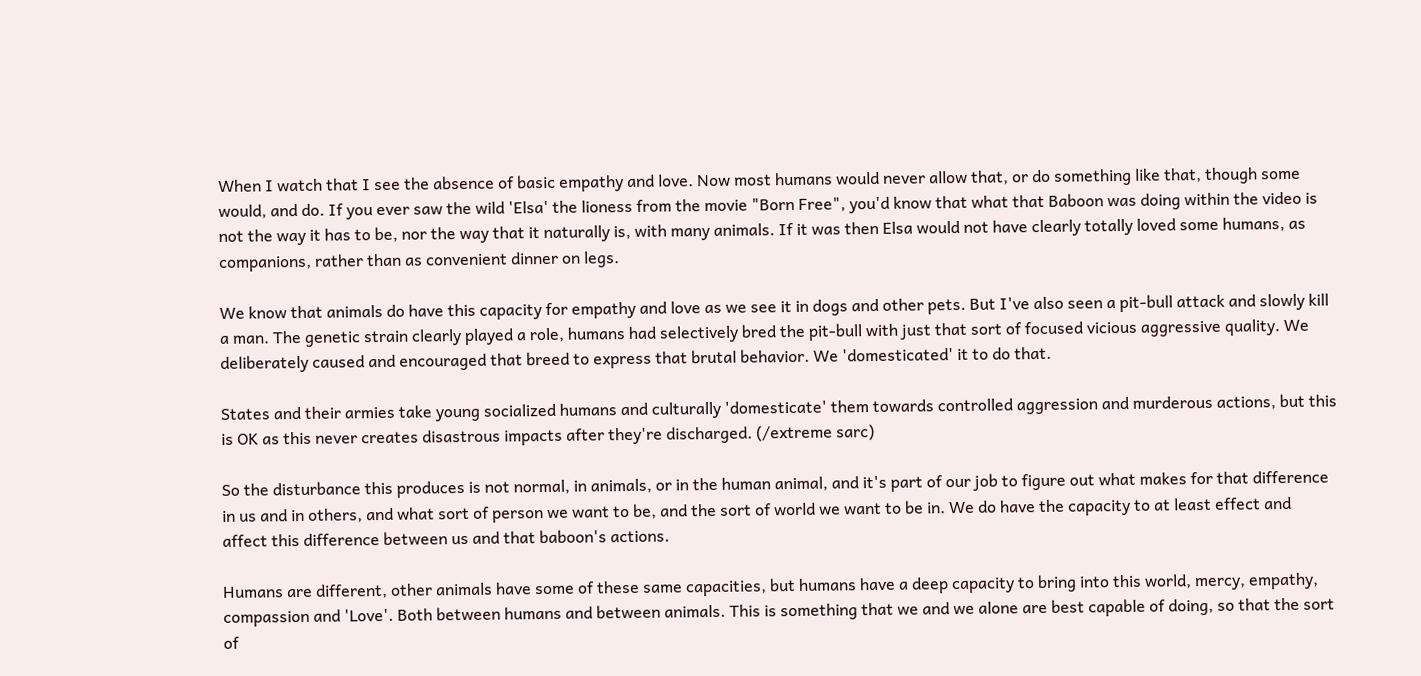When I watch that I see the absence of basic empathy and love. Now most humans would never allow that, or do something like that, though some would, and do. If you ever saw the wild 'Elsa' the lioness from the movie "Born Free", you'd know that what that Baboon was doing within the video is not the way it has to be, nor the way that it naturally is, with many animals. If it was then Elsa would not have clearly totally loved some humans, as companions, rather than as convenient dinner on legs.

We know that animals do have this capacity for empathy and love as we see it in dogs and other pets. But I've also seen a pit-bull attack and slowly kill a man. The genetic strain clearly played a role, humans had selectively bred the pit-bull with just that sort of focused vicious aggressive quality. We deliberately caused and encouraged that breed to express that brutal behavior. We 'domesticated' it to do that.

States and their armies take young socialized humans and culturally 'domesticate' them towards controlled aggression and murderous actions, but this is OK as this never creates disastrous impacts after they're discharged. (/extreme sarc)

So the disturbance this produces is not normal, in animals, or in the human animal, and it's part of our job to figure out what makes for that difference in us and in others, and what sort of person we want to be, and the sort of world we want to be in. We do have the capacity to at least effect and affect this difference between us and that baboon's actions.

Humans are different, other animals have some of these same capacities, but humans have a deep capacity to bring into this world, mercy, empathy, compassion and 'Love'. Both between humans and between animals. This is something that we and we alone are best capable of doing, so that the sort of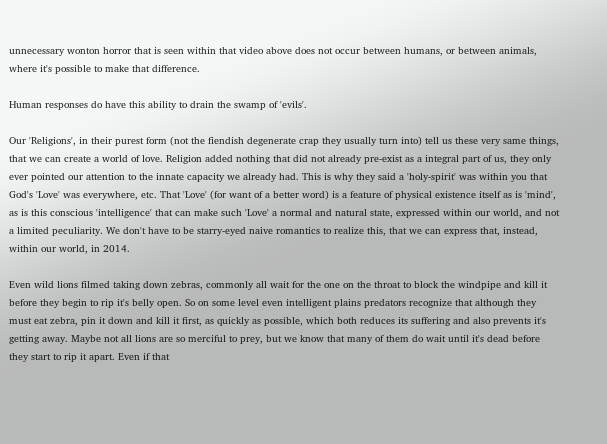unnecessary wonton horror that is seen within that video above does not occur between humans, or between animals, where it's possible to make that difference.

Human responses do have this ability to drain the swamp of 'evils'.

Our 'Religions', in their purest form (not the fiendish degenerate crap they usually turn into) tell us these very same things, that we can create a world of love. Religion added nothing that did not already pre-exist as a integral part of us, they only ever pointed our attention to the innate capacity we already had. This is why they said a 'holy-spirit' was within you that God's 'Love' was everywhere, etc. That 'Love' (for want of a better word) is a feature of physical existence itself as is 'mind', as is this conscious 'intelligence' that can make such 'Love' a normal and natural state, expressed within our world, and not a limited peculiarity. We don't have to be starry-eyed naive romantics to realize this, that we can express that, instead, within our world, in 2014.

Even wild lions filmed taking down zebras, commonly all wait for the one on the throat to block the windpipe and kill it before they begin to rip it's belly open. So on some level even intelligent plains predators recognize that although they must eat zebra, pin it down and kill it first, as quickly as possible, which both reduces its suffering and also prevents it's getting away. Maybe not all lions are so merciful to prey, but we know that many of them do wait until it's dead before they start to rip it apart. Even if that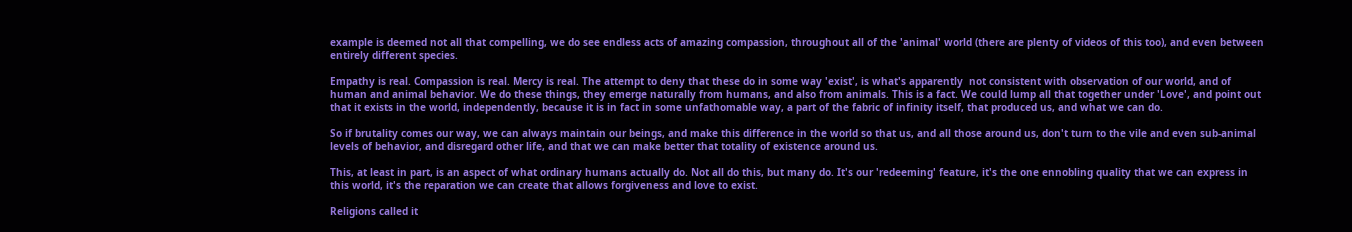example is deemed not all that compelling, we do see endless acts of amazing compassion, throughout all of the 'animal' world (there are plenty of videos of this too), and even between entirely different species.

Empathy is real. Compassion is real. Mercy is real. The attempt to deny that these do in some way 'exist', is what's apparently  not consistent with observation of our world, and of human and animal behavior. We do these things, they emerge naturally from humans, and also from animals. This is a fact. We could lump all that together under 'Love', and point out that it exists in the world, independently, because it is in fact in some unfathomable way, a part of the fabric of infinity itself, that produced us, and what we can do.

So if brutality comes our way, we can always maintain our beings, and make this difference in the world so that us, and all those around us, don't turn to the vile and even sub-animal levels of behavior, and disregard other life, and that we can make better that totality of existence around us.

This, at least in part, is an aspect of what ordinary humans actually do. Not all do this, but many do. It's our 'redeeming' feature, it's the one ennobling quality that we can express in this world, it's the reparation we can create that allows forgiveness and love to exist.

Religions called it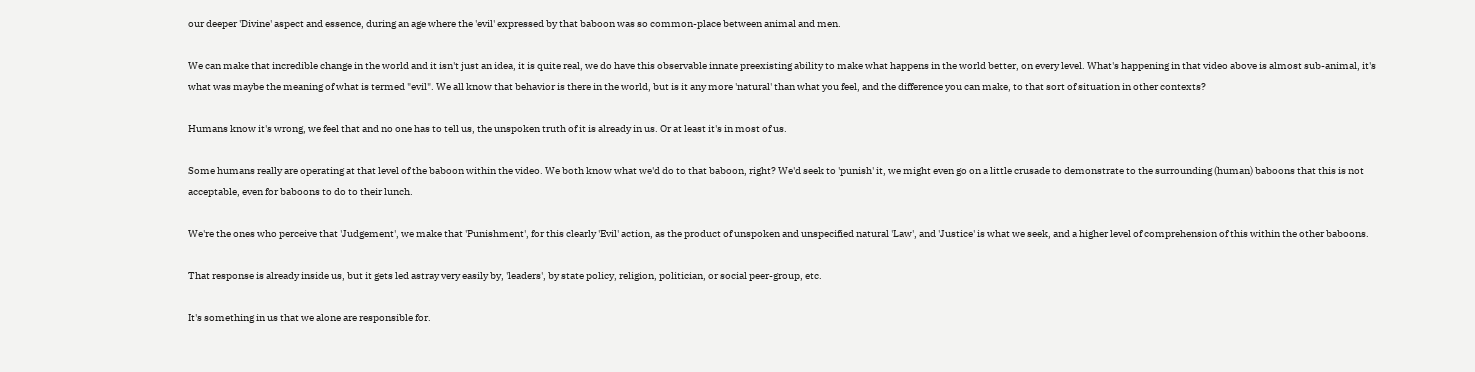our deeper 'Divine' aspect and essence, during an age where the 'evil' expressed by that baboon was so common-place between animal and men.

We can make that incredible change in the world and it isn't just an idea, it is quite real, we do have this observable innate preexisting ability to make what happens in the world better, on every level. What's happening in that video above is almost sub-animal, it's what was maybe the meaning of what is termed "evil". We all know that behavior is there in the world, but is it any more 'natural' than what you feel, and the difference you can make, to that sort of situation in other contexts?

Humans know it's wrong, we feel that and no one has to tell us, the unspoken truth of it is already in us. Or at least it's in most of us.

Some humans really are operating at that level of the baboon within the video. We both know what we'd do to that baboon, right? We'd seek to 'punish' it, we might even go on a little crusade to demonstrate to the surrounding (human) baboons that this is not acceptable, even for baboons to do to their lunch.

We're the ones who perceive that 'Judgement', we make that 'Punishment', for this clearly 'Evil' action, as the product of unspoken and unspecified natural 'Law', and 'Justice' is what we seek, and a higher level of comprehension of this within the other baboons.

That response is already inside us, but it gets led astray very easily by, 'leaders', by state policy, religion, politician, or social peer-group, etc.

It's something in us that we alone are responsible for.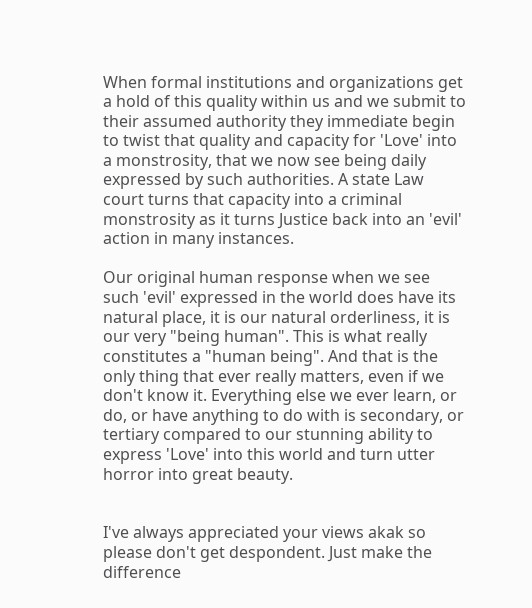When formal institutions and organizations get a hold of this quality within us and we submit to their assumed authority they immediate begin to twist that quality and capacity for 'Love' into a monstrosity, that we now see being daily expressed by such authorities. A state Law court turns that capacity into a criminal monstrosity as it turns Justice back into an 'evil' action in many instances.

Our original human response when we see such 'evil' expressed in the world does have its natural place, it is our natural orderliness, it is our very "being human". This is what really constitutes a "human being". And that is the only thing that ever really matters, even if we don't know it. Everything else we ever learn, or do, or have anything to do with is secondary, or tertiary compared to our stunning ability to express 'Love' into this world and turn utter horror into great beauty.


I've always appreciated your views akak so please don't get despondent. Just make the difference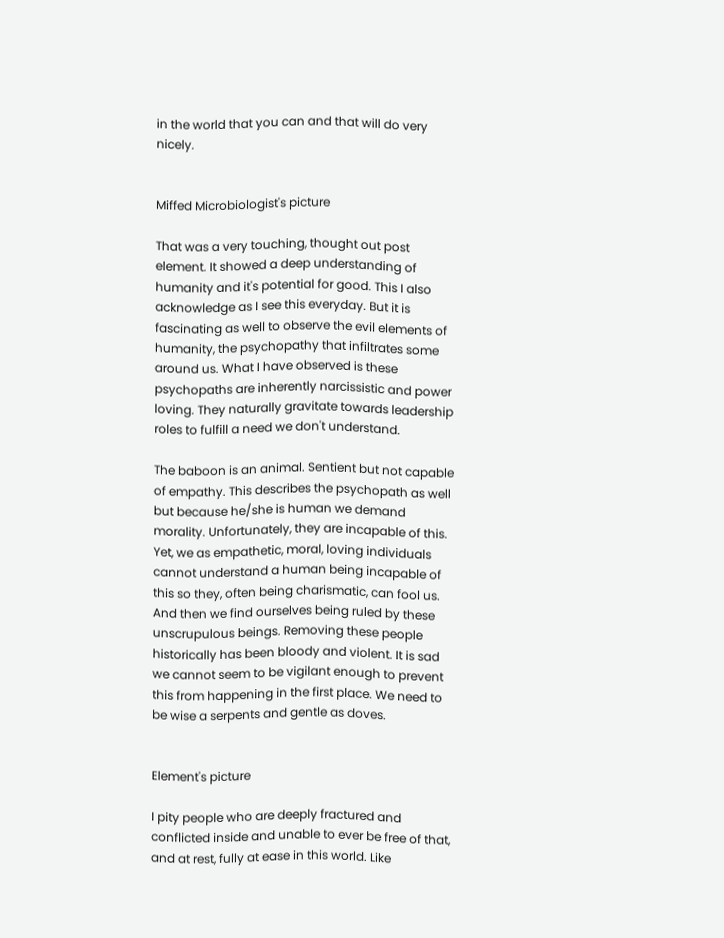in the world that you can and that will do very nicely.


Miffed Microbiologist's picture

That was a very touching, thought out post element. It showed a deep understanding of humanity and it's potential for good. This I also acknowledge as I see this everyday. But it is fascinating as well to observe the evil elements of humanity, the psychopathy that infiltrates some around us. What I have observed is these psychopaths are inherently narcissistic and power loving. They naturally gravitate towards leadership roles to fulfill a need we don't understand.

The baboon is an animal. Sentient but not capable of empathy. This describes the psychopath as well but because he/she is human we demand morality. Unfortunately, they are incapable of this. Yet, we as empathetic, moral, loving individuals cannot understand a human being incapable of this so they, often being charismatic, can fool us. And then we find ourselves being ruled by these unscrupulous beings. Removing these people historically has been bloody and violent. It is sad we cannot seem to be vigilant enough to prevent this from happening in the first place. We need to be wise a serpents and gentle as doves.


Element's picture

I pity people who are deeply fractured and conflicted inside and unable to ever be free of that, and at rest, fully at ease in this world. Like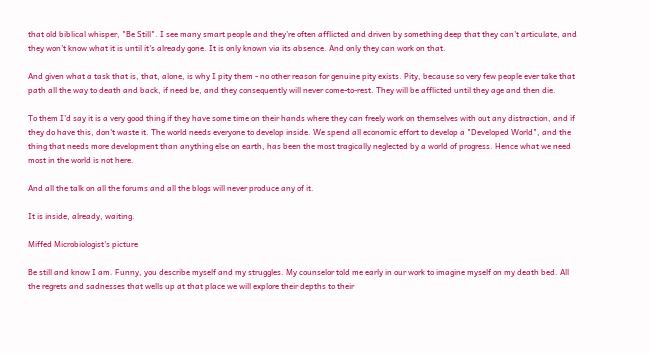that old biblical whisper, "Be Still". I see many smart people and they're often afflicted and driven by something deep that they can't articulate, and they won't know what it is until it's already gone. It is only known via its absence. And only they can work on that.

And given what a task that is, that, alone, is why I pity them - no other reason for genuine pity exists. Pity, because so very few people ever take that path all the way to death and back, if need be, and they consequently will never come-to-rest. They will be afflicted until they age and then die.

To them I'd say it is a very good thing if they have some time on their hands where they can freely work on themselves with out any distraction, and if they do have this, don't waste it. The world needs everyone to develop inside. We spend all economic effort to develop a "Developed World", and the thing that needs more development than anything else on earth, has been the most tragically neglected by a world of progress. Hence what we need most in the world is not here.

And all the talk on all the forums and all the blogs will never produce any of it.

It is inside, already, waiting.

Miffed Microbiologist's picture

Be still and know I am. Funny, you describe myself and my struggles. My counselor told me early in our work to imagine myself on my death bed. All the regrets and sadnesses that wells up at that place we will explore their depths to their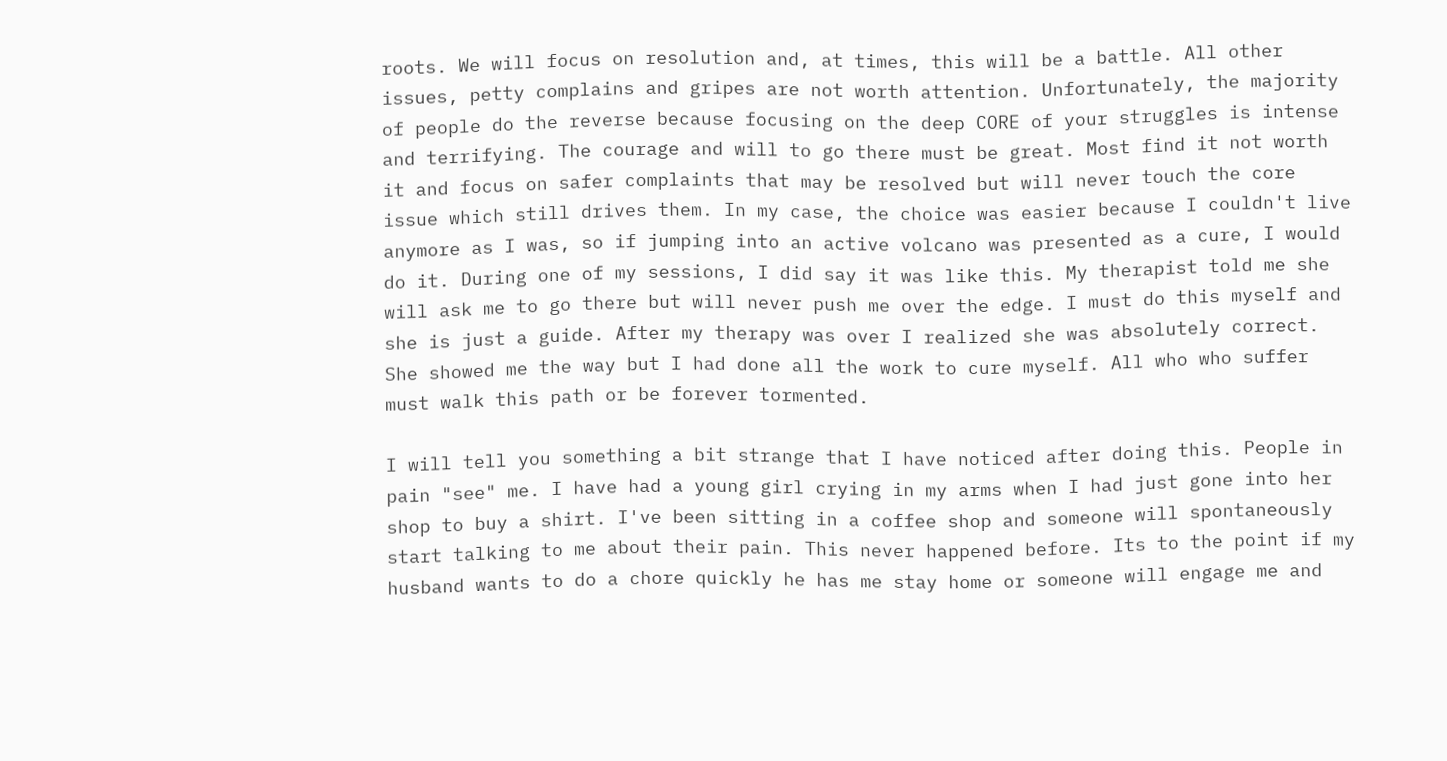roots. We will focus on resolution and, at times, this will be a battle. All other issues, petty complains and gripes are not worth attention. Unfortunately, the majority of people do the reverse because focusing on the deep CORE of your struggles is intense and terrifying. The courage and will to go there must be great. Most find it not worth it and focus on safer complaints that may be resolved but will never touch the core issue which still drives them. In my case, the choice was easier because I couldn't live anymore as I was, so if jumping into an active volcano was presented as a cure, I would do it. During one of my sessions, I did say it was like this. My therapist told me she will ask me to go there but will never push me over the edge. I must do this myself and she is just a guide. After my therapy was over I realized she was absolutely correct. She showed me the way but I had done all the work to cure myself. All who who suffer must walk this path or be forever tormented.

I will tell you something a bit strange that I have noticed after doing this. People in pain "see" me. I have had a young girl crying in my arms when I had just gone into her shop to buy a shirt. I've been sitting in a coffee shop and someone will spontaneously start talking to me about their pain. This never happened before. Its to the point if my husband wants to do a chore quickly he has me stay home or someone will engage me and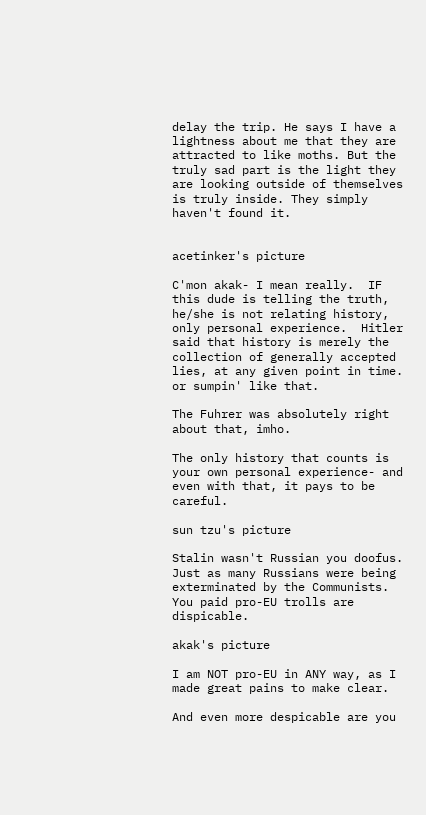delay the trip. He says I have a lightness about me that they are attracted to like moths. But the truly sad part is the light they are looking outside of themselves is truly inside. They simply haven't found it.


acetinker's picture

C'mon akak- I mean really.  IF this dude is telling the truth, he/she is not relating history, only personal experience.  Hitler said that history is merely the collection of generally accepted lies, at any given point in time. or sumpin' like that.

The Fuhrer was absolutely right about that, imho.

The only history that counts is your own personal experience- and even with that, it pays to be careful.

sun tzu's picture

Stalin wasn't Russian you doofus. Just as many Russians were being exterminated by the Communists. You paid pro-EU trolls are dispicable.

akak's picture

I am NOT pro-EU in ANY way, as I made great pains to make clear.

And even more despicable are you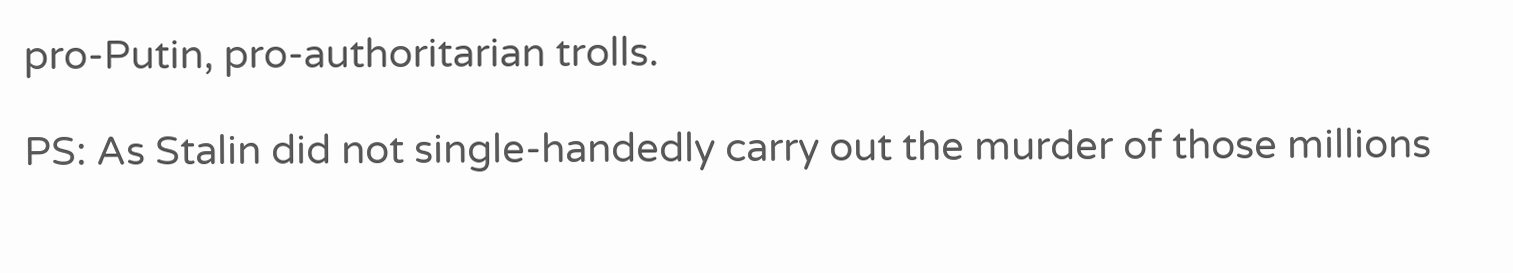pro-Putin, pro-authoritarian trolls.

PS: As Stalin did not single-handedly carry out the murder of those millions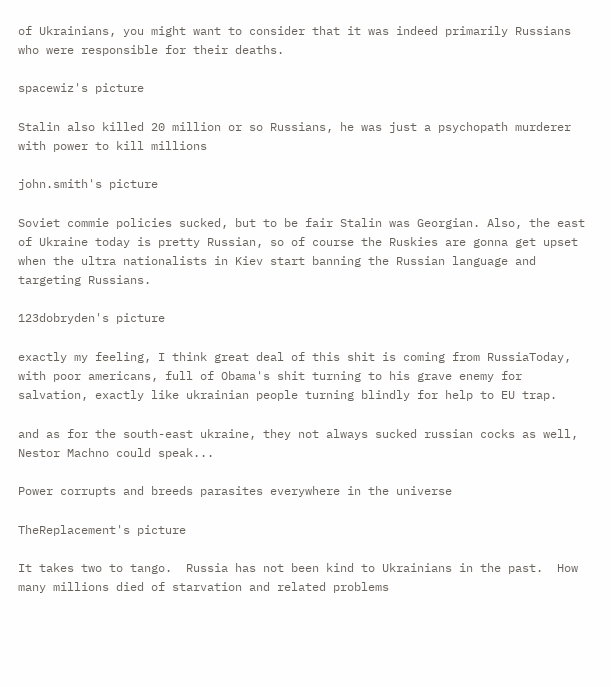of Ukrainians, you might want to consider that it was indeed primarily Russians who were responsible for their deaths.

spacewiz's picture

Stalin also killed 20 million or so Russians, he was just a psychopath murderer with power to kill millions

john.smith's picture

Soviet commie policies sucked, but to be fair Stalin was Georgian. Also, the east of Ukraine today is pretty Russian, so of course the Ruskies are gonna get upset when the ultra nationalists in Kiev start banning the Russian language and targeting Russians.

123dobryden's picture

exactly my feeling, I think great deal of this shit is coming from RussiaToday, with poor americans, full of Obama's shit turning to his grave enemy for salvation, exactly like ukrainian people turning blindly for help to EU trap.

and as for the south-east ukraine, they not always sucked russian cocks as well, Nestor Machno could speak...

Power corrupts and breeds parasites everywhere in the universe

TheReplacement's picture

It takes two to tango.  Russia has not been kind to Ukrainians in the past.  How many millions died of starvation and related problems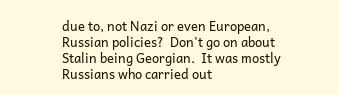due to, not Nazi or even European, Russian policies?  Don't go on about Stalin being Georgian.  It was mostly Russians who carried out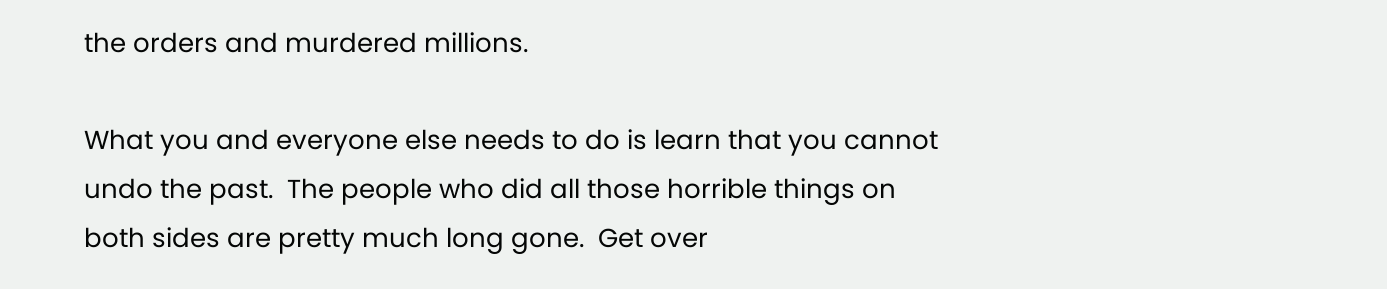the orders and murdered millions.

What you and everyone else needs to do is learn that you cannot undo the past.  The people who did all those horrible things on both sides are pretty much long gone.  Get over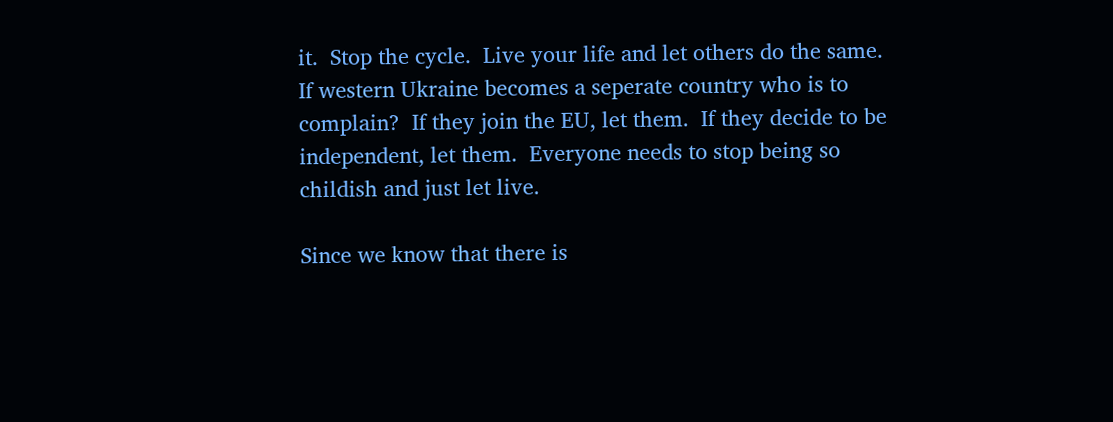it.  Stop the cycle.  Live your life and let others do the same.  If western Ukraine becomes a seperate country who is to complain?  If they join the EU, let them.  If they decide to be independent, let them.  Everyone needs to stop being so childish and just let live.

Since we know that there is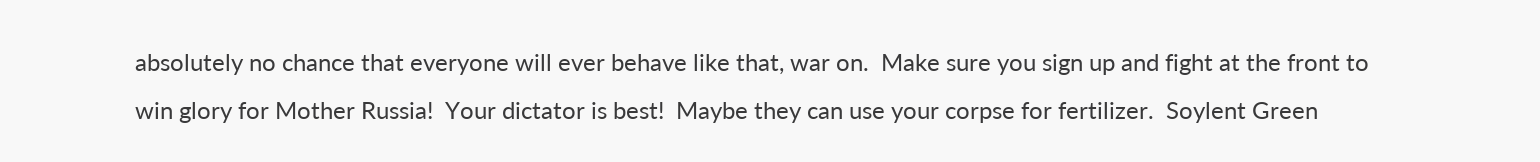absolutely no chance that everyone will ever behave like that, war on.  Make sure you sign up and fight at the front to win glory for Mother Russia!  Your dictator is best!  Maybe they can use your corpse for fertilizer.  Soylent Green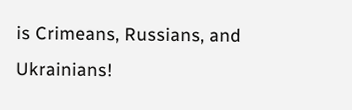is Crimeans, Russians, and Ukrainians!